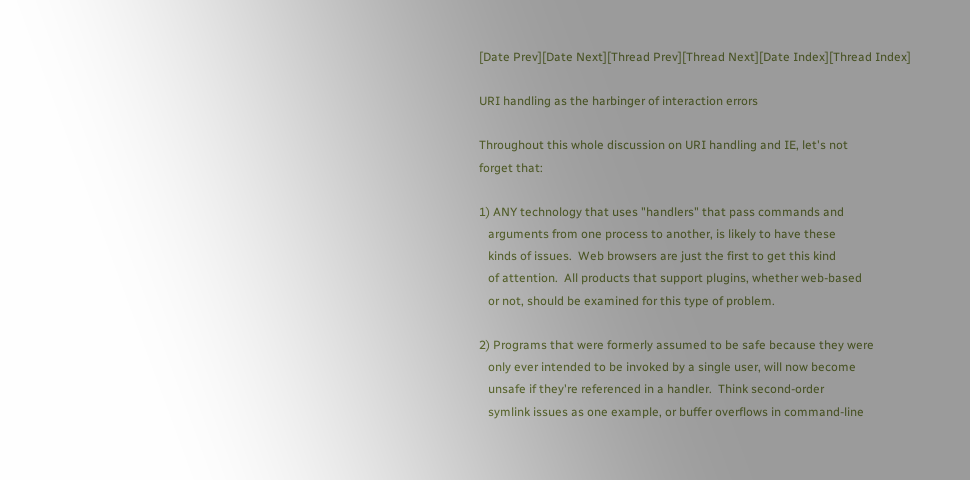[Date Prev][Date Next][Thread Prev][Thread Next][Date Index][Thread Index]

URI handling as the harbinger of interaction errors

Throughout this whole discussion on URI handling and IE, let's not
forget that:

1) ANY technology that uses "handlers" that pass commands and
   arguments from one process to another, is likely to have these
   kinds of issues.  Web browsers are just the first to get this kind
   of attention.  All products that support plugins, whether web-based
   or not, should be examined for this type of problem.

2) Programs that were formerly assumed to be safe because they were
   only ever intended to be invoked by a single user, will now become
   unsafe if they're referenced in a handler.  Think second-order
   symlink issues as one example, or buffer overflows in command-line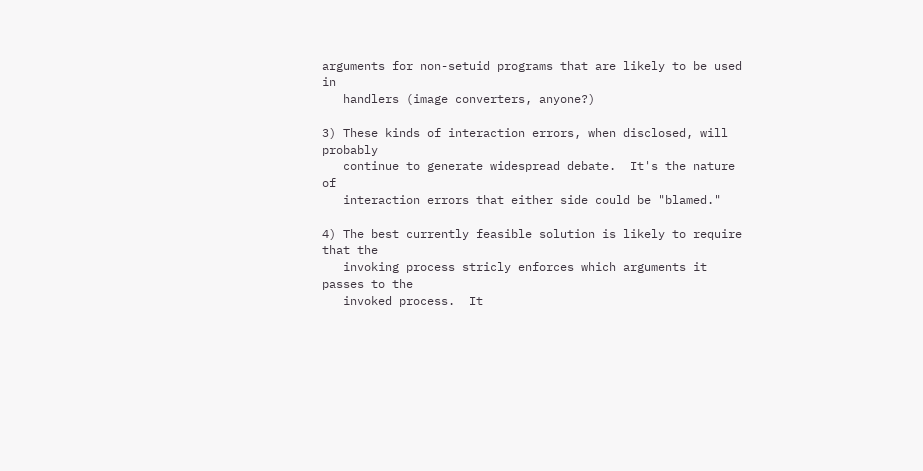arguments for non-setuid programs that are likely to be used in
   handlers (image converters, anyone?)

3) These kinds of interaction errors, when disclosed, will probably
   continue to generate widespread debate.  It's the nature of
   interaction errors that either side could be "blamed."

4) The best currently feasible solution is likely to require that the
   invoking process stricly enforces which arguments it passes to the
   invoked process.  It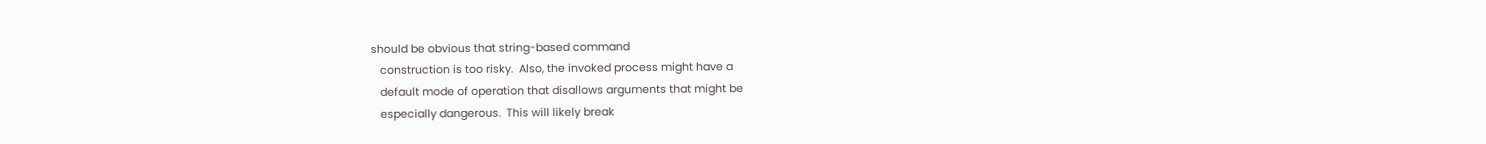should be obvious that string-based command
   construction is too risky.  Also, the invoked process might have a
   default mode of operation that disallows arguments that might be
   especially dangerous.  This will likely break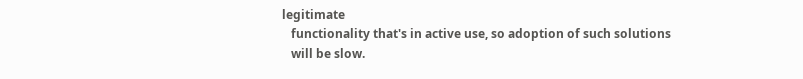legitimate
   functionality that's in active use, so adoption of such solutions
   will be slow.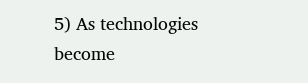5) As technologies become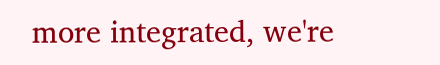more integrated, we're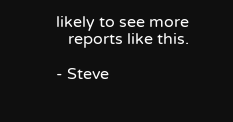likely to see more
   reports like this.

- Steve